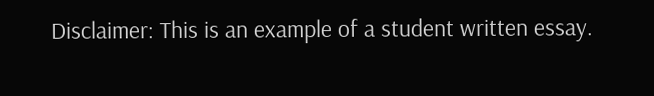Disclaimer: This is an example of a student written essay.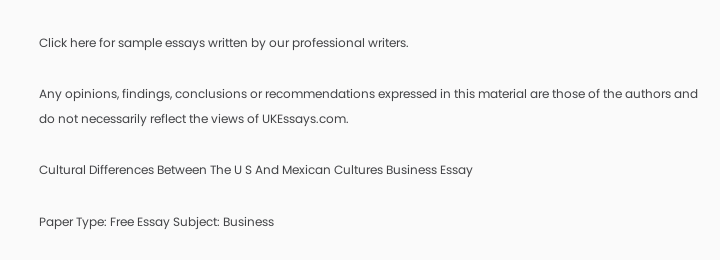Click here for sample essays written by our professional writers.

Any opinions, findings, conclusions or recommendations expressed in this material are those of the authors and do not necessarily reflect the views of UKEssays.com.

Cultural Differences Between The U S And Mexican Cultures Business Essay

Paper Type: Free Essay Subject: Business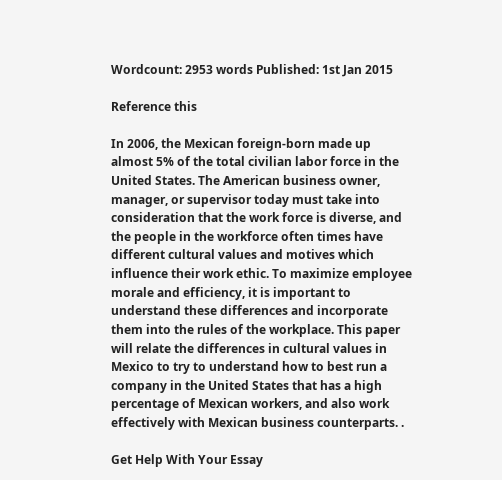Wordcount: 2953 words Published: 1st Jan 2015

Reference this

In 2006, the Mexican foreign-born made up almost 5% of the total civilian labor force in the United States. The American business owner, manager, or supervisor today must take into consideration that the work force is diverse, and the people in the workforce often times have different cultural values and motives which influence their work ethic. To maximize employee morale and efficiency, it is important to understand these differences and incorporate them into the rules of the workplace. This paper will relate the differences in cultural values in Mexico to try to understand how to best run a company in the United States that has a high percentage of Mexican workers, and also work effectively with Mexican business counterparts. .

Get Help With Your Essay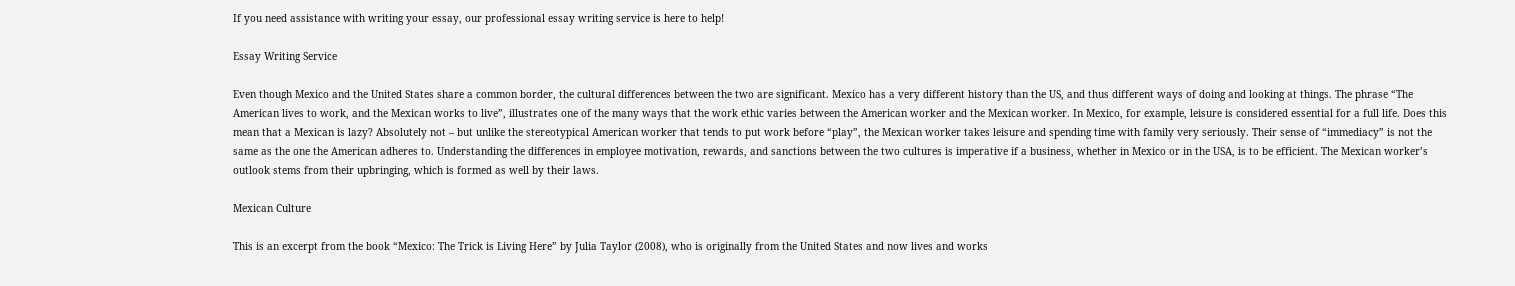If you need assistance with writing your essay, our professional essay writing service is here to help!

Essay Writing Service

Even though Mexico and the United States share a common border, the cultural differences between the two are significant. Mexico has a very different history than the US, and thus different ways of doing and looking at things. The phrase “The American lives to work, and the Mexican works to live”, illustrates one of the many ways that the work ethic varies between the American worker and the Mexican worker. In Mexico, for example, leisure is considered essential for a full life. Does this mean that a Mexican is lazy? Absolutely not – but unlike the stereotypical American worker that tends to put work before “play”, the Mexican worker takes leisure and spending time with family very seriously. Their sense of “immediacy” is not the same as the one the American adheres to. Understanding the differences in employee motivation, rewards, and sanctions between the two cultures is imperative if a business, whether in Mexico or in the USA, is to be efficient. The Mexican worker’s outlook stems from their upbringing, which is formed as well by their laws.

Mexican Culture

This is an excerpt from the book “Mexico: The Trick is Living Here” by Julia Taylor (2008), who is originally from the United States and now lives and works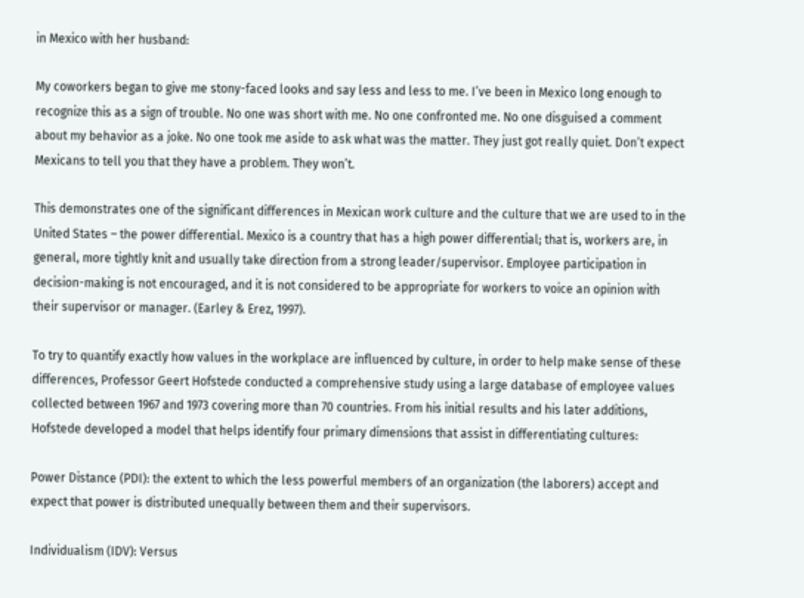in Mexico with her husband:

My coworkers began to give me stony-faced looks and say less and less to me. I’ve been in Mexico long enough to recognize this as a sign of trouble. No one was short with me. No one confronted me. No one disguised a comment about my behavior as a joke. No one took me aside to ask what was the matter. They just got really quiet. Don’t expect Mexicans to tell you that they have a problem. They won’t.

This demonstrates one of the significant differences in Mexican work culture and the culture that we are used to in the United States – the power differential. Mexico is a country that has a high power differential; that is, workers are, in general, more tightly knit and usually take direction from a strong leader/supervisor. Employee participation in decision-making is not encouraged, and it is not considered to be appropriate for workers to voice an opinion with their supervisor or manager. (Earley & Erez, 1997).

To try to quantify exactly how values in the workplace are influenced by culture, in order to help make sense of these differences, Professor Geert Hofstede conducted a comprehensive study using a large database of employee values collected between 1967 and 1973 covering more than 70 countries. From his initial results and his later additions, Hofstede developed a model that helps identify four primary dimensions that assist in differentiating cultures:

Power Distance (PDI): the extent to which the less powerful members of an organization (the laborers) accept and expect that power is distributed unequally between them and their supervisors.

Individualism (IDV): Versus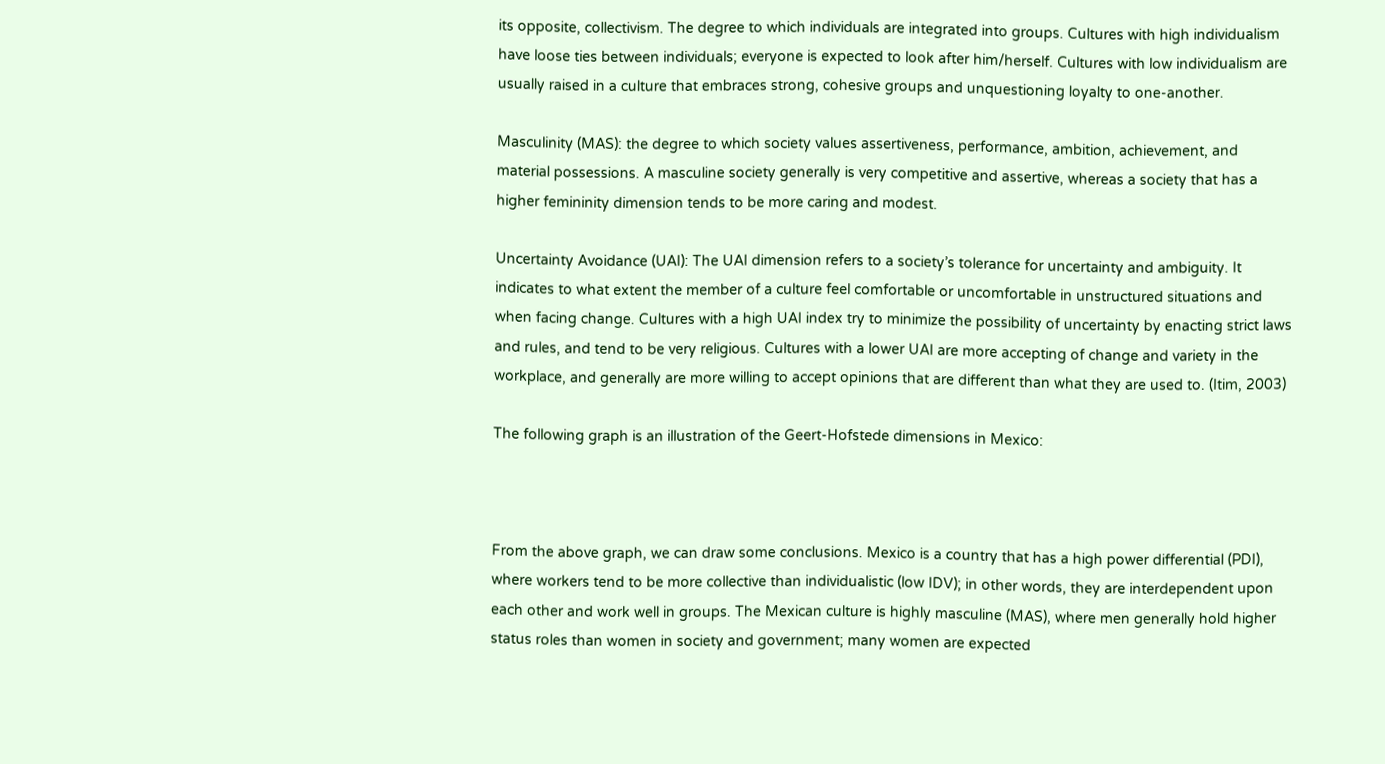its opposite, collectivism. The degree to which individuals are integrated into groups. Cultures with high individualism have loose ties between individuals; everyone is expected to look after him/herself. Cultures with low individualism are usually raised in a culture that embraces strong, cohesive groups and unquestioning loyalty to one-another.

Masculinity (MAS): the degree to which society values assertiveness, performance, ambition, achievement, and material possessions. A masculine society generally is very competitive and assertive, whereas a society that has a higher femininity dimension tends to be more caring and modest.

Uncertainty Avoidance (UAI): The UAI dimension refers to a society’s tolerance for uncertainty and ambiguity. It indicates to what extent the member of a culture feel comfortable or uncomfortable in unstructured situations and when facing change. Cultures with a high UAI index try to minimize the possibility of uncertainty by enacting strict laws and rules, and tend to be very religious. Cultures with a lower UAI are more accepting of change and variety in the workplace, and generally are more willing to accept opinions that are different than what they are used to. (Itim, 2003)

The following graph is an illustration of the Geert-Hofstede dimensions in Mexico:



From the above graph, we can draw some conclusions. Mexico is a country that has a high power differential (PDI), where workers tend to be more collective than individualistic (low IDV); in other words, they are interdependent upon each other and work well in groups. The Mexican culture is highly masculine (MAS), where men generally hold higher status roles than women in society and government; many women are expected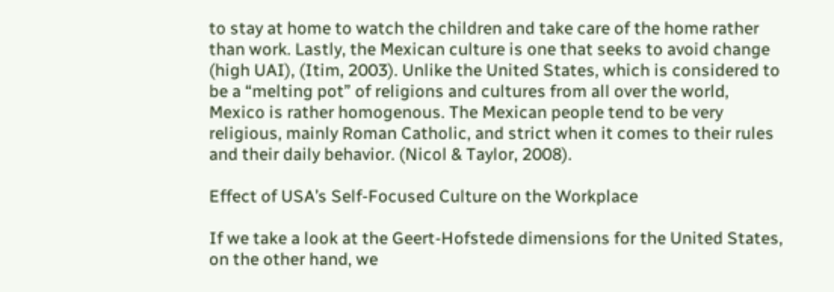to stay at home to watch the children and take care of the home rather than work. Lastly, the Mexican culture is one that seeks to avoid change (high UAI), (Itim, 2003). Unlike the United States, which is considered to be a “melting pot” of religions and cultures from all over the world, Mexico is rather homogenous. The Mexican people tend to be very religious, mainly Roman Catholic, and strict when it comes to their rules and their daily behavior. (Nicol & Taylor, 2008).

Effect of USA’s Self-Focused Culture on the Workplace

If we take a look at the Geert-Hofstede dimensions for the United States, on the other hand, we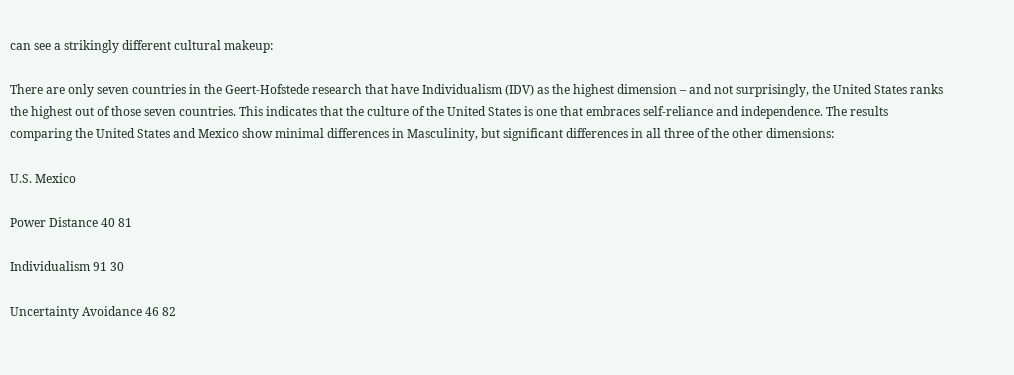can see a strikingly different cultural makeup:

There are only seven countries in the Geert-Hofstede research that have Individualism (IDV) as the highest dimension – and not surprisingly, the United States ranks the highest out of those seven countries. This indicates that the culture of the United States is one that embraces self-reliance and independence. The results comparing the United States and Mexico show minimal differences in Masculinity, but significant differences in all three of the other dimensions:

U.S. Mexico

Power Distance 40 81

Individualism 91 30

Uncertainty Avoidance 46 82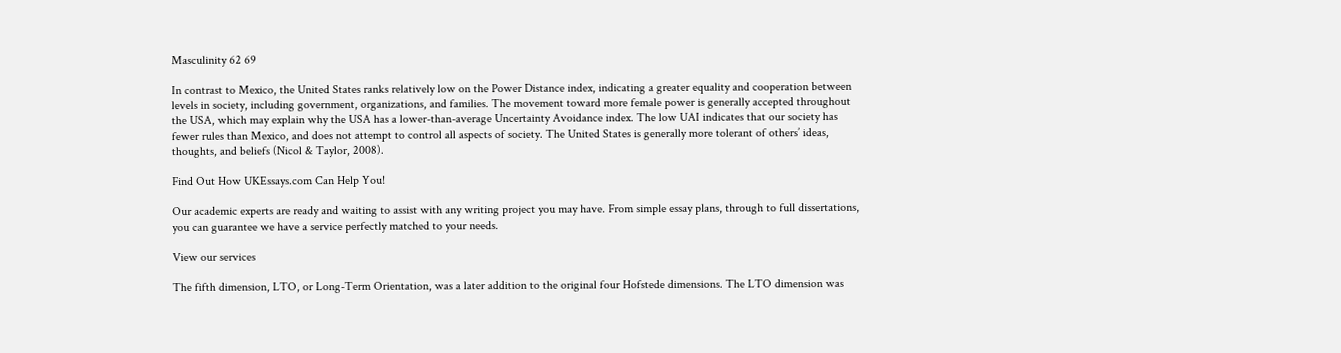Masculinity 62 69

In contrast to Mexico, the United States ranks relatively low on the Power Distance index, indicating a greater equality and cooperation between levels in society, including government, organizations, and families. The movement toward more female power is generally accepted throughout the USA, which may explain why the USA has a lower-than-average Uncertainty Avoidance index. The low UAI indicates that our society has fewer rules than Mexico, and does not attempt to control all aspects of society. The United States is generally more tolerant of others’ ideas, thoughts, and beliefs (Nicol & Taylor, 2008).

Find Out How UKEssays.com Can Help You!

Our academic experts are ready and waiting to assist with any writing project you may have. From simple essay plans, through to full dissertations, you can guarantee we have a service perfectly matched to your needs.

View our services

The fifth dimension, LTO, or Long-Term Orientation, was a later addition to the original four Hofstede dimensions. The LTO dimension was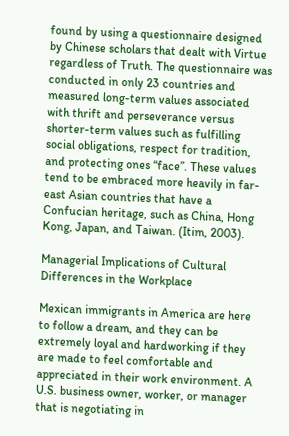found by using a questionnaire designed by Chinese scholars that dealt with Virtue regardless of Truth. The questionnaire was conducted in only 23 countries and measured long-term values associated with thrift and perseverance versus shorter-term values such as fulfilling social obligations, respect for tradition, and protecting ones “face”. These values tend to be embraced more heavily in far-east Asian countries that have a Confucian heritage, such as China, Hong Kong, Japan, and Taiwan. (Itim, 2003).

Managerial Implications of Cultural Differences in the Workplace

Mexican immigrants in America are here to follow a dream, and they can be extremely loyal and hardworking if they are made to feel comfortable and appreciated in their work environment. A U.S. business owner, worker, or manager that is negotiating in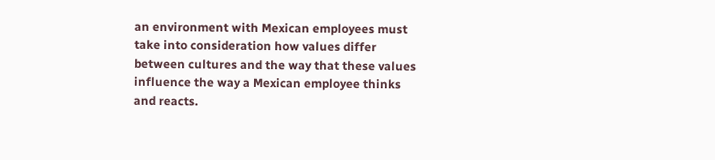an environment with Mexican employees must take into consideration how values differ between cultures and the way that these values influence the way a Mexican employee thinks and reacts.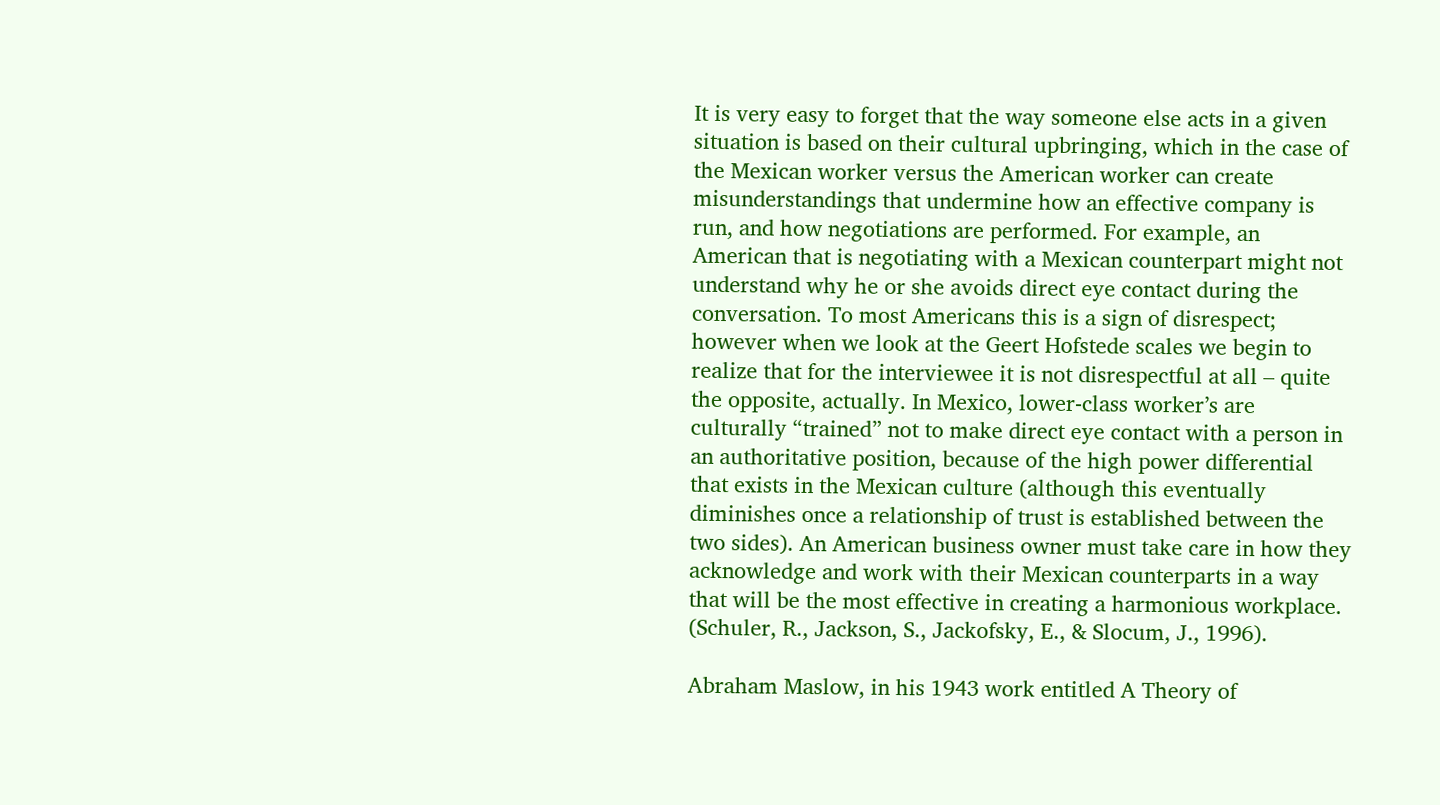It is very easy to forget that the way someone else acts in a given situation is based on their cultural upbringing, which in the case of the Mexican worker versus the American worker can create misunderstandings that undermine how an effective company is run, and how negotiations are performed. For example, an American that is negotiating with a Mexican counterpart might not understand why he or she avoids direct eye contact during the conversation. To most Americans this is a sign of disrespect; however when we look at the Geert Hofstede scales we begin to realize that for the interviewee it is not disrespectful at all – quite the opposite, actually. In Mexico, lower-class worker’s are culturally “trained” not to make direct eye contact with a person in an authoritative position, because of the high power differential that exists in the Mexican culture (although this eventually diminishes once a relationship of trust is established between the two sides). An American business owner must take care in how they acknowledge and work with their Mexican counterparts in a way that will be the most effective in creating a harmonious workplace. (Schuler, R., Jackson, S., Jackofsky, E., & Slocum, J., 1996).

Abraham Maslow, in his 1943 work entitled A Theory of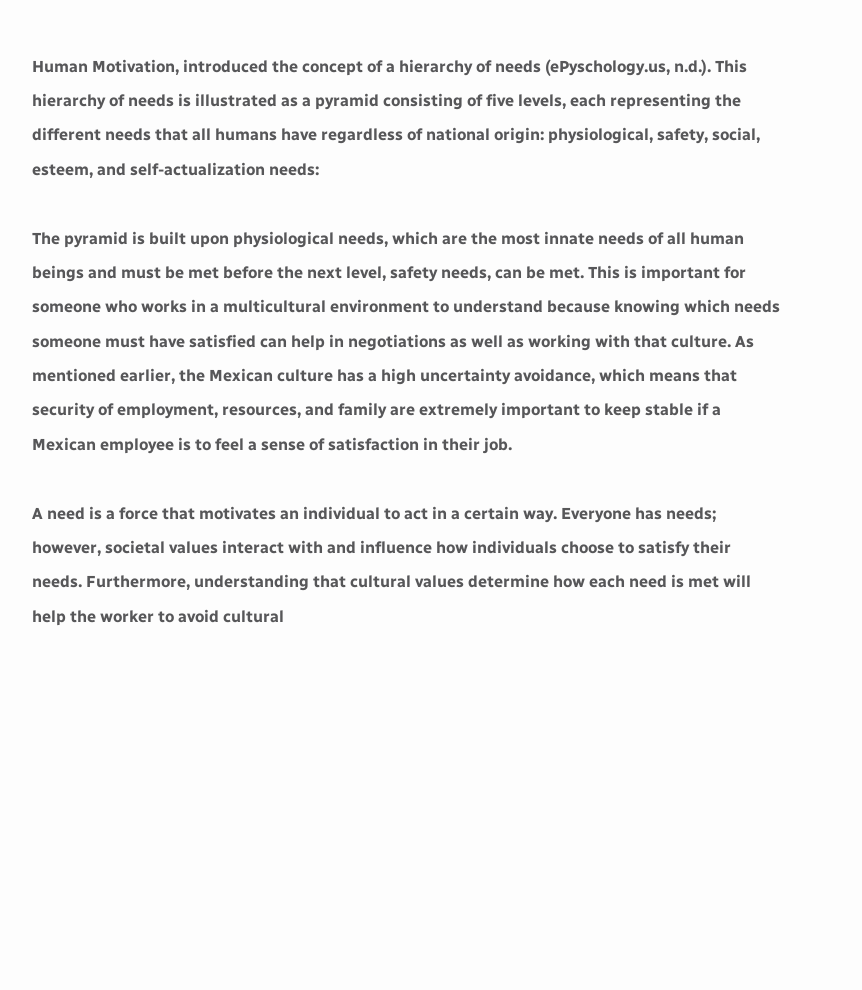Human Motivation, introduced the concept of a hierarchy of needs (ePyschology.us, n.d.). This hierarchy of needs is illustrated as a pyramid consisting of five levels, each representing the different needs that all humans have regardless of national origin: physiological, safety, social, esteem, and self-actualization needs:

The pyramid is built upon physiological needs, which are the most innate needs of all human beings and must be met before the next level, safety needs, can be met. This is important for someone who works in a multicultural environment to understand because knowing which needs someone must have satisfied can help in negotiations as well as working with that culture. As mentioned earlier, the Mexican culture has a high uncertainty avoidance, which means that security of employment, resources, and family are extremely important to keep stable if a Mexican employee is to feel a sense of satisfaction in their job.

A need is a force that motivates an individual to act in a certain way. Everyone has needs; however, societal values interact with and influence how individuals choose to satisfy their needs. Furthermore, understanding that cultural values determine how each need is met will help the worker to avoid cultural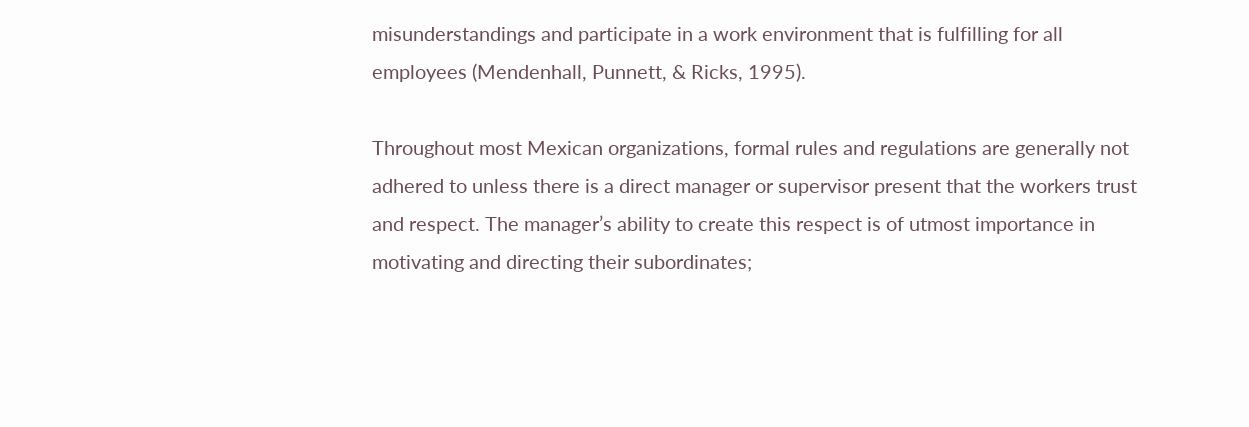misunderstandings and participate in a work environment that is fulfilling for all employees (Mendenhall, Punnett, & Ricks, 1995).

Throughout most Mexican organizations, formal rules and regulations are generally not adhered to unless there is a direct manager or supervisor present that the workers trust and respect. The manager’s ability to create this respect is of utmost importance in motivating and directing their subordinates;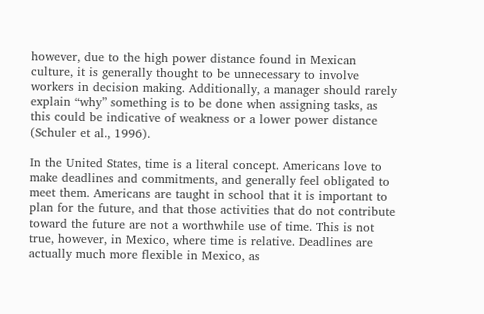however, due to the high power distance found in Mexican culture, it is generally thought to be unnecessary to involve workers in decision making. Additionally, a manager should rarely explain “why” something is to be done when assigning tasks, as this could be indicative of weakness or a lower power distance (Schuler et al., 1996).

In the United States, time is a literal concept. Americans love to make deadlines and commitments, and generally feel obligated to meet them. Americans are taught in school that it is important to plan for the future, and that those activities that do not contribute toward the future are not a worthwhile use of time. This is not true, however, in Mexico, where time is relative. Deadlines are actually much more flexible in Mexico, as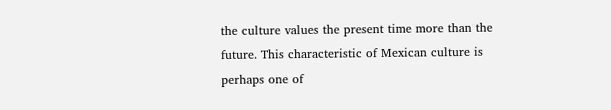the culture values the present time more than the future. This characteristic of Mexican culture is perhaps one of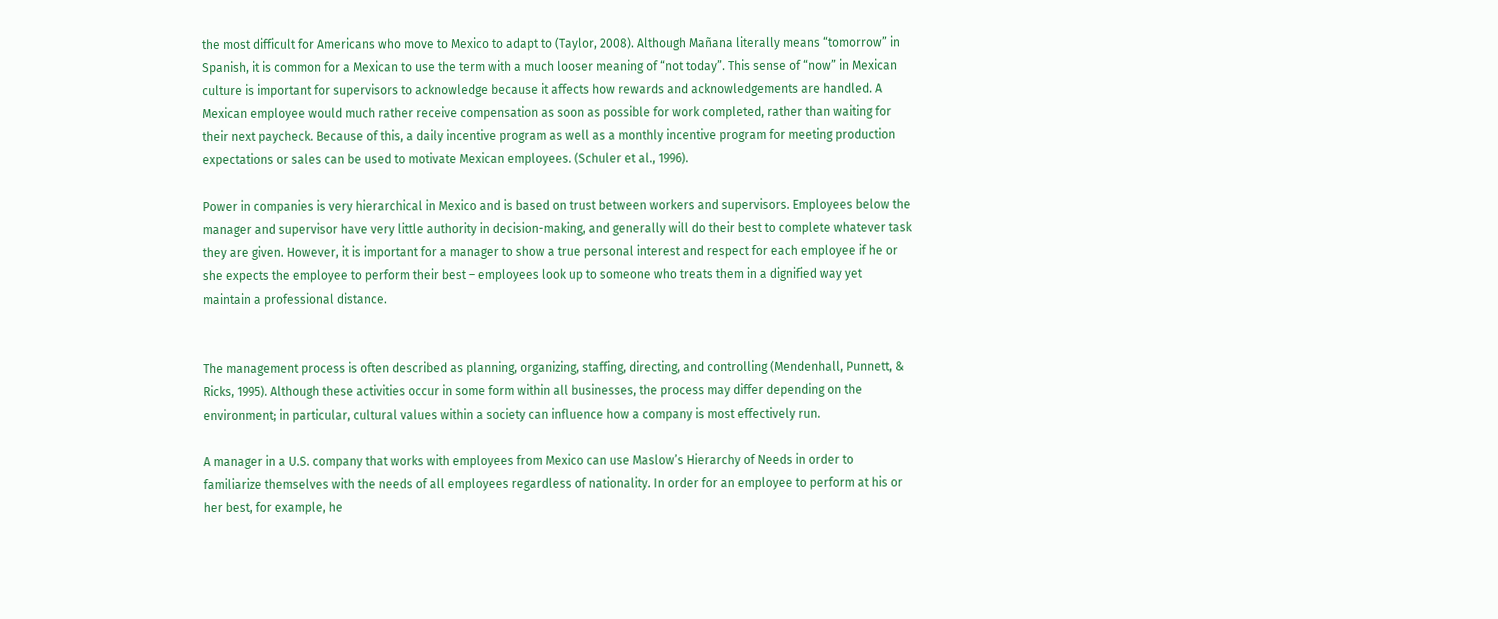the most difficult for Americans who move to Mexico to adapt to (Taylor, 2008). Although Mañana literally means “tomorrow” in Spanish, it is common for a Mexican to use the term with a much looser meaning of “not today”. This sense of “now” in Mexican culture is important for supervisors to acknowledge because it affects how rewards and acknowledgements are handled. A Mexican employee would much rather receive compensation as soon as possible for work completed, rather than waiting for their next paycheck. Because of this, a daily incentive program as well as a monthly incentive program for meeting production expectations or sales can be used to motivate Mexican employees. (Schuler et al., 1996).

Power in companies is very hierarchical in Mexico and is based on trust between workers and supervisors. Employees below the manager and supervisor have very little authority in decision-making, and generally will do their best to complete whatever task they are given. However, it is important for a manager to show a true personal interest and respect for each employee if he or she expects the employee to perform their best – employees look up to someone who treats them in a dignified way yet maintain a professional distance.


The management process is often described as planning, organizing, staffing, directing, and controlling (Mendenhall, Punnett, & Ricks, 1995). Although these activities occur in some form within all businesses, the process may differ depending on the environment; in particular, cultural values within a society can influence how a company is most effectively run.

A manager in a U.S. company that works with employees from Mexico can use Maslow’s Hierarchy of Needs in order to familiarize themselves with the needs of all employees regardless of nationality. In order for an employee to perform at his or her best, for example, he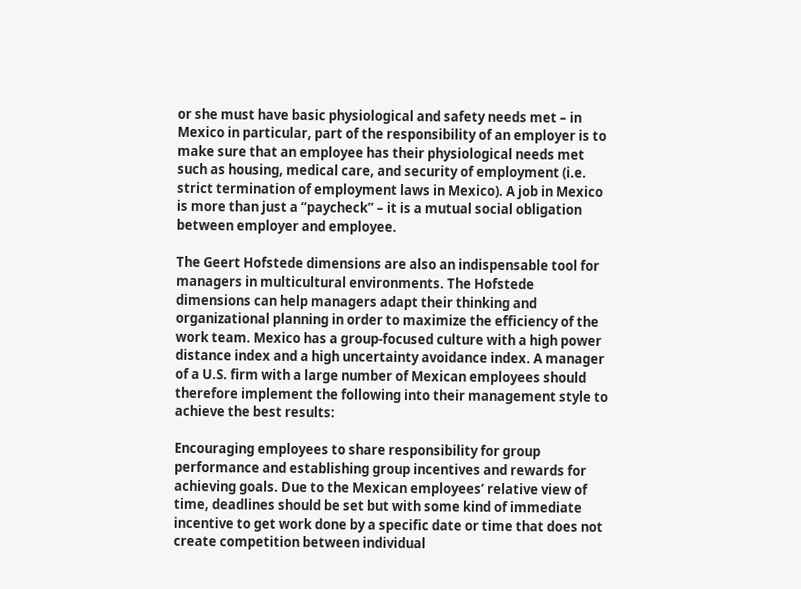or she must have basic physiological and safety needs met – in Mexico in particular, part of the responsibility of an employer is to make sure that an employee has their physiological needs met such as housing, medical care, and security of employment (i.e. strict termination of employment laws in Mexico). A job in Mexico is more than just a “paycheck” – it is a mutual social obligation between employer and employee.

The Geert Hofstede dimensions are also an indispensable tool for managers in multicultural environments. The Hofstede dimensions can help managers adapt their thinking and organizational planning in order to maximize the efficiency of the work team. Mexico has a group-focused culture with a high power distance index and a high uncertainty avoidance index. A manager of a U.S. firm with a large number of Mexican employees should therefore implement the following into their management style to achieve the best results:

Encouraging employees to share responsibility for group performance and establishing group incentives and rewards for achieving goals. Due to the Mexican employees’ relative view of time, deadlines should be set but with some kind of immediate incentive to get work done by a specific date or time that does not create competition between individual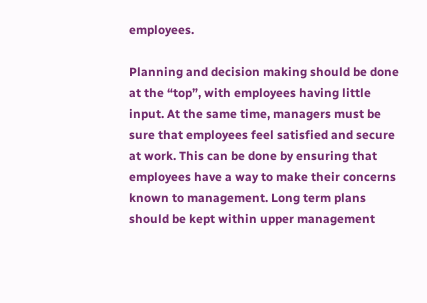employees.

Planning and decision making should be done at the “top”, with employees having little input. At the same time, managers must be sure that employees feel satisfied and secure at work. This can be done by ensuring that employees have a way to make their concerns known to management. Long term plans should be kept within upper management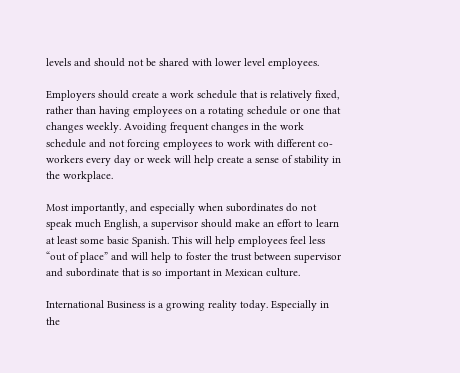levels and should not be shared with lower level employees.

Employers should create a work schedule that is relatively fixed, rather than having employees on a rotating schedule or one that changes weekly. Avoiding frequent changes in the work schedule and not forcing employees to work with different co-workers every day or week will help create a sense of stability in the workplace.

Most importantly, and especially when subordinates do not speak much English, a supervisor should make an effort to learn at least some basic Spanish. This will help employees feel less “out of place” and will help to foster the trust between supervisor and subordinate that is so important in Mexican culture.

International Business is a growing reality today. Especially in the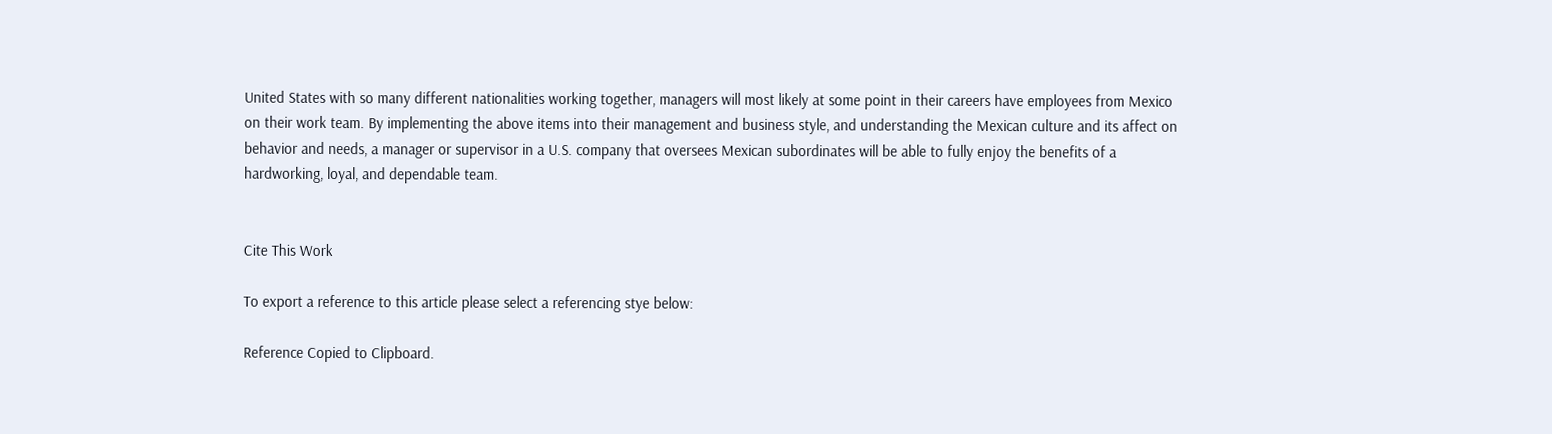United States with so many different nationalities working together, managers will most likely at some point in their careers have employees from Mexico on their work team. By implementing the above items into their management and business style, and understanding the Mexican culture and its affect on behavior and needs, a manager or supervisor in a U.S. company that oversees Mexican subordinates will be able to fully enjoy the benefits of a hardworking, loyal, and dependable team.


Cite This Work

To export a reference to this article please select a referencing stye below:

Reference Copied to Clipboard.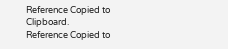Reference Copied to Clipboard.
Reference Copied to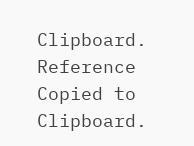Clipboard.
Reference Copied to Clipboard.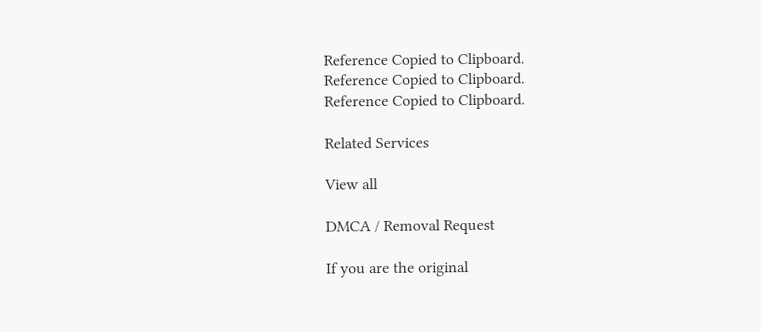Reference Copied to Clipboard.
Reference Copied to Clipboard.
Reference Copied to Clipboard.

Related Services

View all

DMCA / Removal Request

If you are the original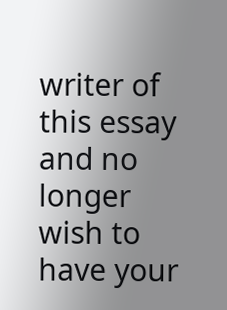writer of this essay and no longer wish to have your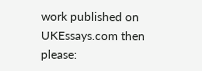work published on UKEssays.com then please: